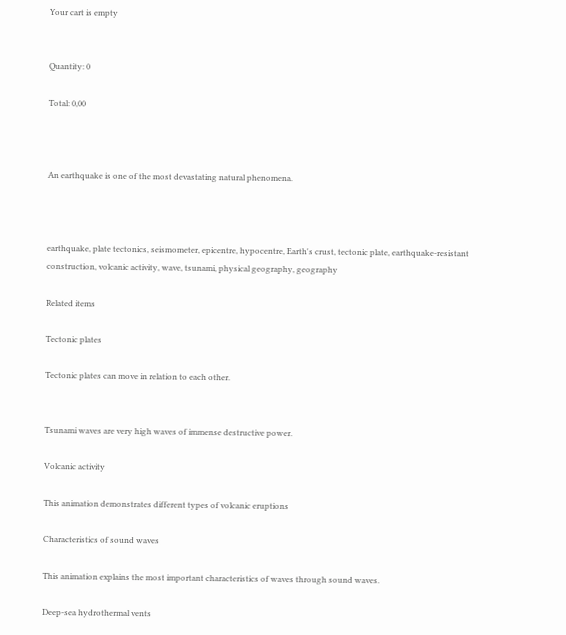Your cart is empty


Quantity: 0

Total: 0,00



An earthquake is one of the most devastating natural phenomena.



earthquake, plate tectonics, seismometer, epicentre, hypocentre, Earth's crust, tectonic plate, earthquake-resistant construction, volcanic activity, wave, tsunami, physical geography, geography

Related items

Tectonic plates

Tectonic plates can move in relation to each other.


Tsunami waves are very high waves of immense destructive power.

Volcanic activity

This animation demonstrates different types of volcanic eruptions

Characteristics of sound waves

This animation explains the most important characteristics of waves through sound waves.

Deep-sea hydrothermal vents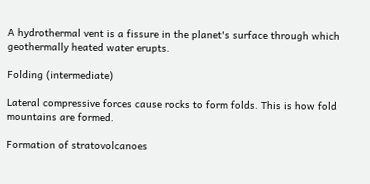A hydrothermal vent is a fissure in the planet's surface through which geothermally heated water erupts.

Folding (intermediate)

Lateral compressive forces cause rocks to form folds. This is how fold mountains are formed.

Formation of stratovolcanoes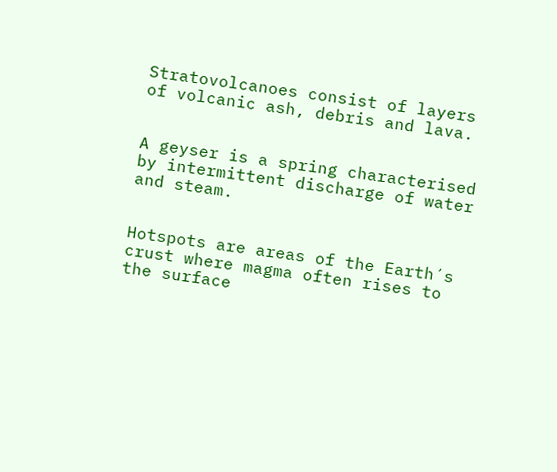Stratovolcanoes consist of layers of volcanic ash, debris and lava.


A geyser is a spring characterised by intermittent discharge of water and steam.


Hotspots are areas of the Earth´s crust where magma often rises to the surface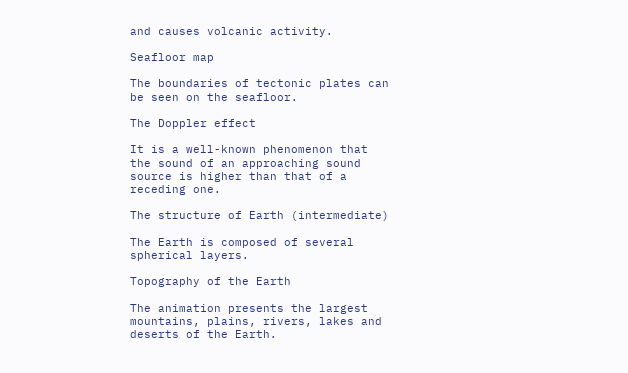and causes volcanic activity.

Seafloor map

The boundaries of tectonic plates can be seen on the seafloor.

The Doppler effect

It is a well-known phenomenon that the sound of an approaching sound source is higher than that of a receding one.

The structure of Earth (intermediate)

The Earth is composed of several spherical layers.

Topography of the Earth

The animation presents the largest mountains, plains, rivers, lakes and deserts of the Earth.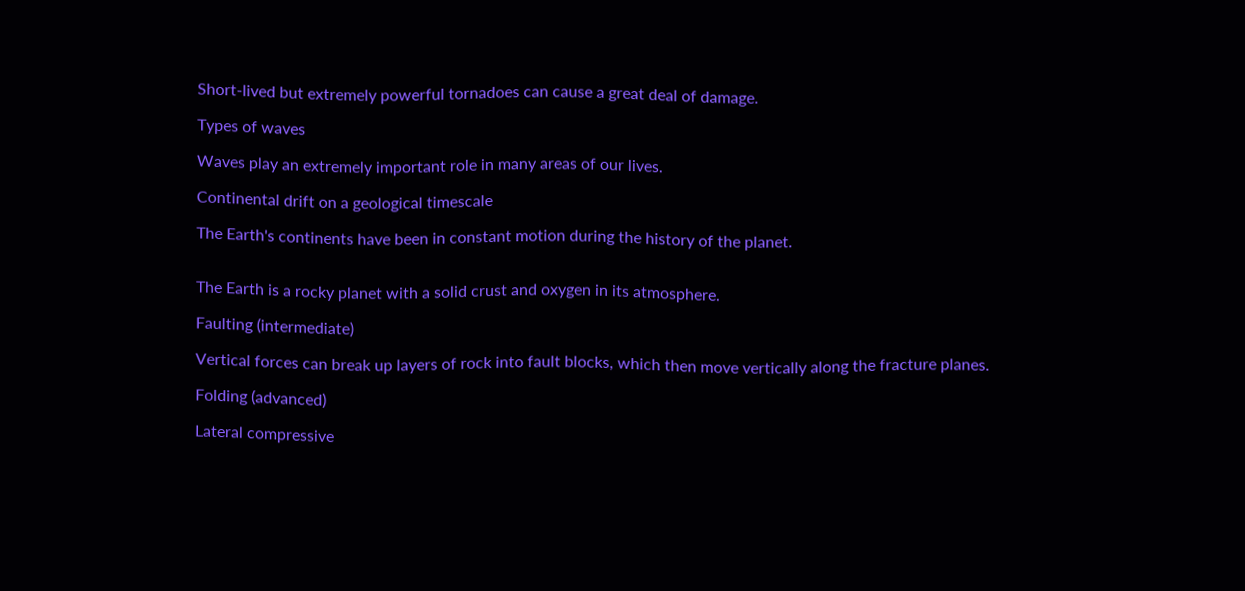Short-lived but extremely powerful tornadoes can cause a great deal of damage.

Types of waves

Waves play an extremely important role in many areas of our lives.

Continental drift on a geological timescale

The Earth's continents have been in constant motion during the history of the planet.


The Earth is a rocky planet with a solid crust and oxygen in its atmosphere.

Faulting (intermediate)

Vertical forces can break up layers of rock into fault blocks, which then move vertically along the fracture planes.

Folding (advanced)

Lateral compressive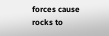forces cause rocks to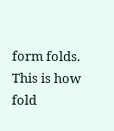form folds. This is how fold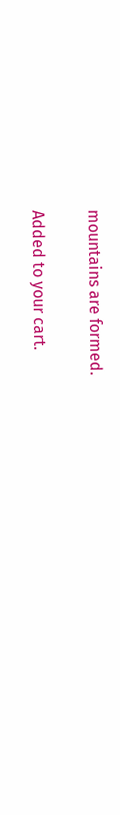mountains are formed.

Added to your cart.